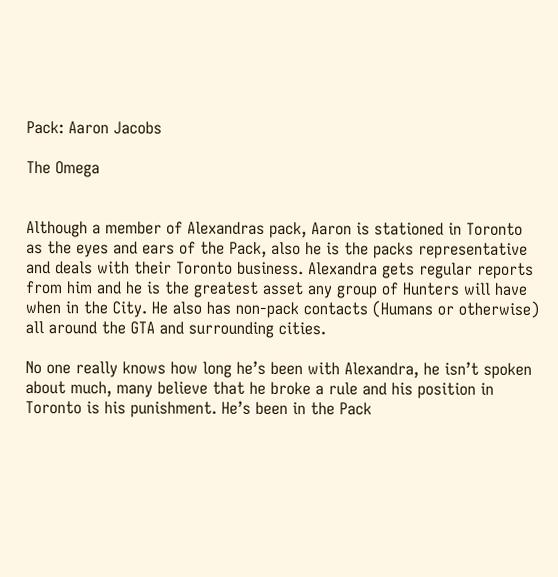Pack: Aaron Jacobs

The Omega


Although a member of Alexandras pack, Aaron is stationed in Toronto as the eyes and ears of the Pack, also he is the packs representative and deals with their Toronto business. Alexandra gets regular reports from him and he is the greatest asset any group of Hunters will have when in the City. He also has non-pack contacts (Humans or otherwise) all around the GTA and surrounding cities.

No one really knows how long he’s been with Alexandra, he isn’t spoken about much, many believe that he broke a rule and his position in Toronto is his punishment. He’s been in the Pack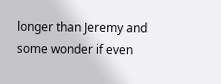longer than Jeremy and some wonder if even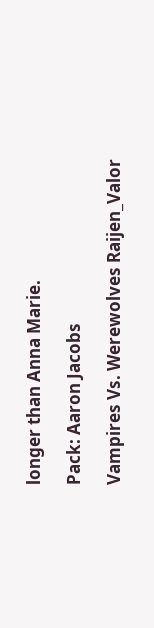longer than Anna Marie.

Pack: Aaron Jacobs

Vampires Vs. Werewolves Raijen_Valor